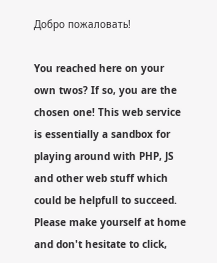Добро пожаловать!

You reached here on your own twos? If so, you are the chosen one! This web service is essentially a sandbox for playing around with PHP, JS and other web stuff which could be helpfull to succeed. Please make yourself at home and don't hesitate to click,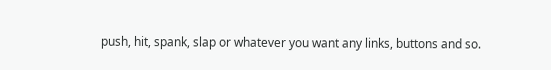push, hit, spank, slap or whatever you want any links, buttons and so.